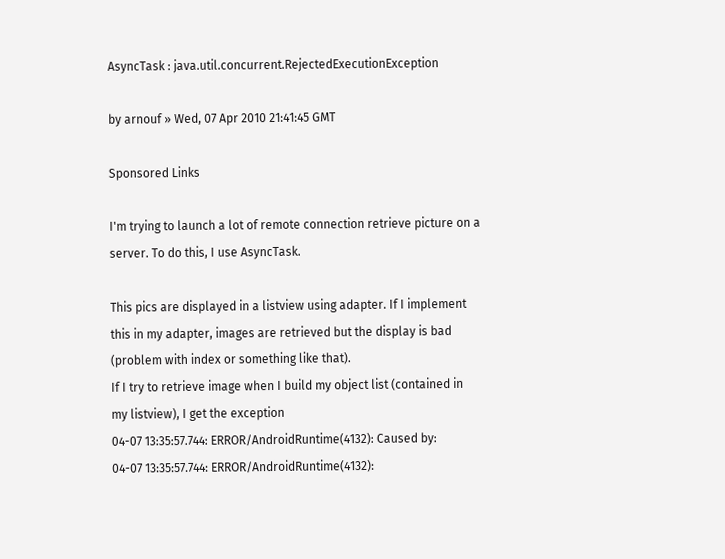AsyncTask : java.util.concurrent.RejectedExecutionException

by arnouf » Wed, 07 Apr 2010 21:41:45 GMT

Sponsored Links

I'm trying to launch a lot of remote connection retrieve picture on a
server. To do this, I use AsyncTask.

This pics are displayed in a listview using adapter. If I implement
this in my adapter, images are retrieved but the display is bad
(problem with index or something like that).
If I try to retrieve image when I build my object list (contained in
my listview), I get the exception
04-07 13:35:57.744: ERROR/AndroidRuntime(4132): Caused by:
04-07 13:35:57.744: ERROR/AndroidRuntime(4132):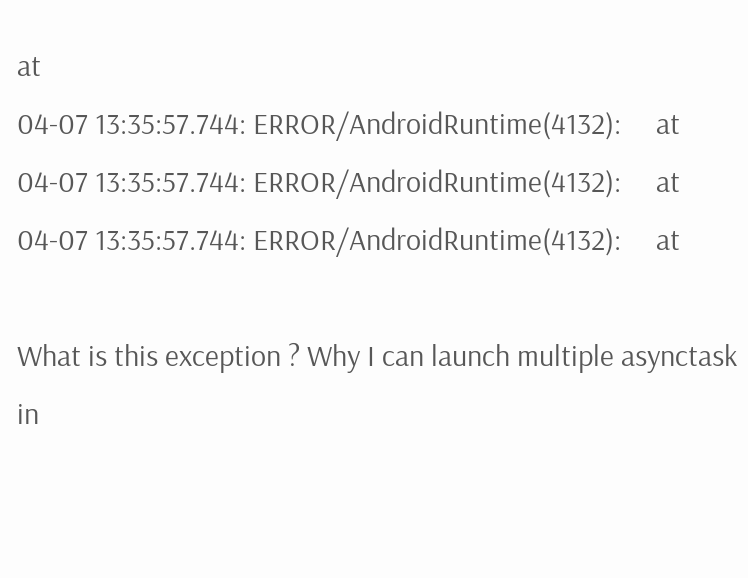at
04-07 13:35:57.744: ERROR/AndroidRuntime(4132):     at
04-07 13:35:57.744: ERROR/AndroidRuntime(4132):     at
04-07 13:35:57.744: ERROR/AndroidRuntime(4132):     at

What is this exception ? Why I can launch multiple asynctask in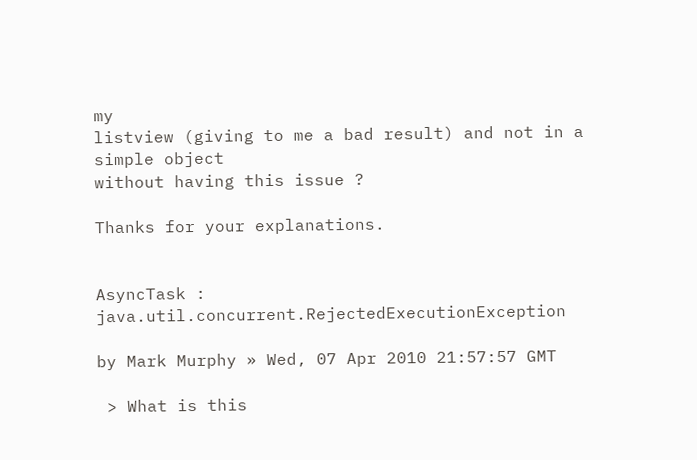my
listview (giving to me a bad result) and not in a simple object
without having this issue ?

Thanks for your explanations.


AsyncTask : java.util.concurrent.RejectedExecutionException

by Mark Murphy » Wed, 07 Apr 2010 21:57:57 GMT

 > What is this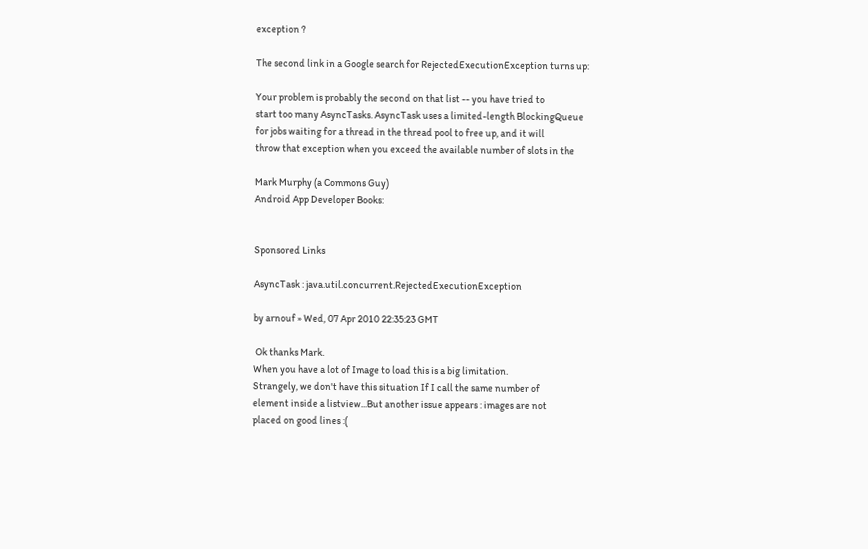exception ?

The second link in a Google search for RejectedExecutionException turns up:

Your problem is probably the second on that list -- you have tried to
start too many AsyncTasks. AsyncTask uses a limited-length BlockingQueue
for jobs waiting for a thread in the thread pool to free up, and it will
throw that exception when you exceed the available number of slots in the

Mark Murphy (a Commons Guy)
Android App Developer Books:


Sponsored Links

AsyncTask : java.util.concurrent.RejectedExecutionException

by arnouf » Wed, 07 Apr 2010 22:35:23 GMT

 Ok thanks Mark.
When you have a lot of Image to load this is a big limitation.
Strangely, we don't have this situation If I call the same number of
element inside a listview...But another issue appears : images are not
placed on good lines :(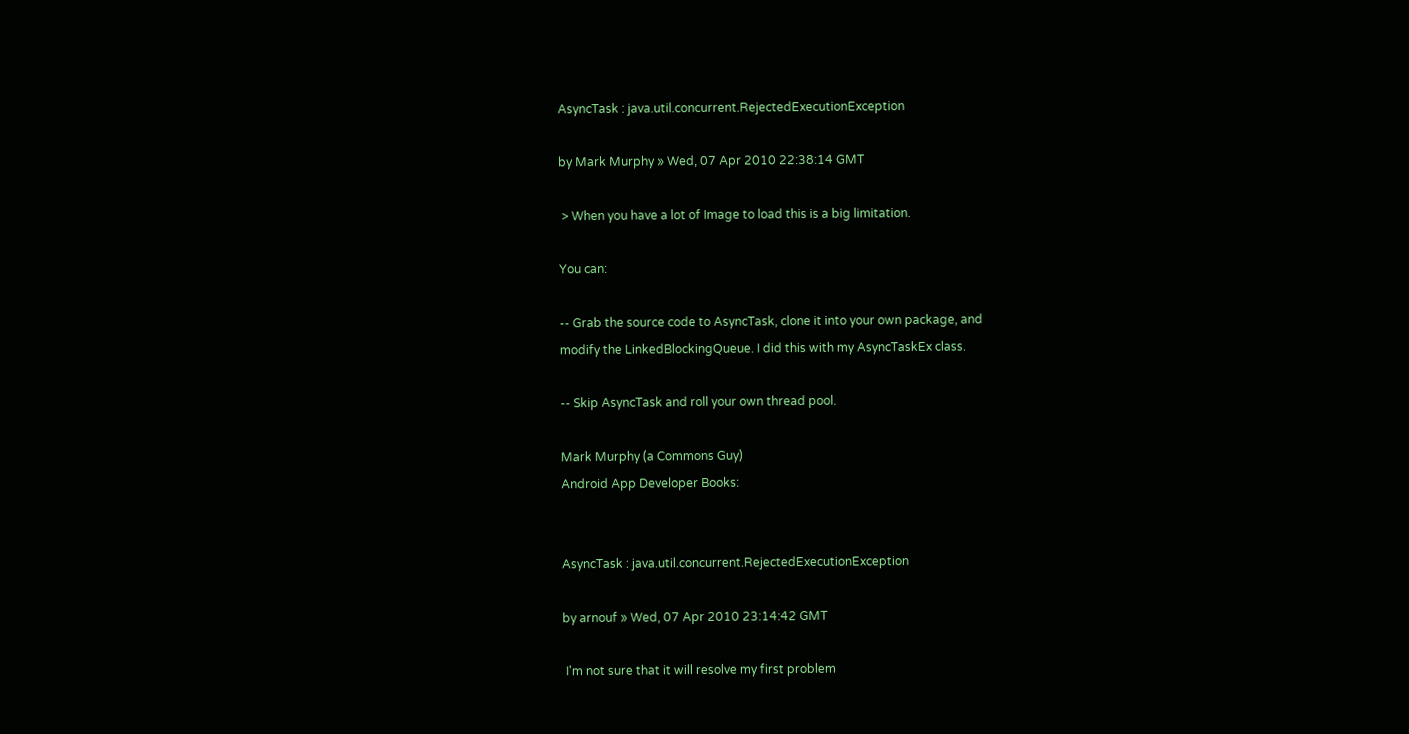AsyncTask : java.util.concurrent.RejectedExecutionException

by Mark Murphy » Wed, 07 Apr 2010 22:38:14 GMT

 > When you have a lot of Image to load this is a big limitation.

You can:

-- Grab the source code to AsyncTask, clone it into your own package, and
modify the LinkedBlockingQueue. I did this with my AsyncTaskEx class.

-- Skip AsyncTask and roll your own thread pool.

Mark Murphy (a Commons Guy)
Android App Developer Books:


AsyncTask : java.util.concurrent.RejectedExecutionException

by arnouf » Wed, 07 Apr 2010 23:14:42 GMT

 I'm not sure that it will resolve my first problem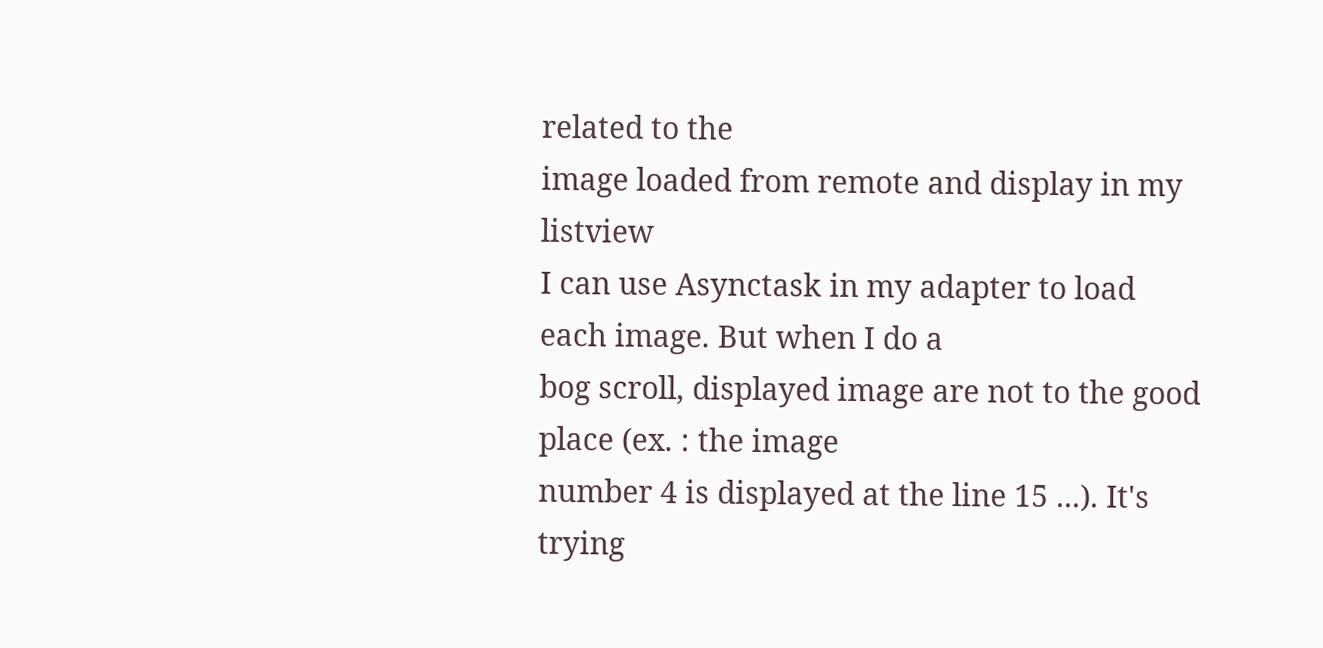related to the
image loaded from remote and display in my listview
I can use Asynctask in my adapter to load each image. But when I do a
bog scroll, displayed image are not to the good place (ex. : the image
number 4 is displayed at the line 15 ...). It's trying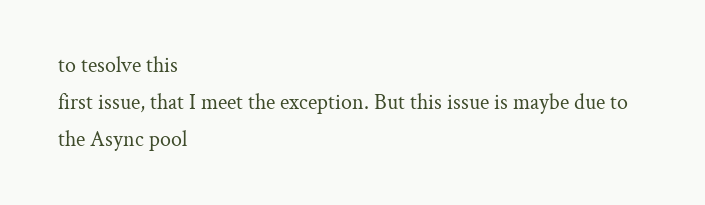to tesolve this
first issue, that I meet the exception. But this issue is maybe due to
the Async pool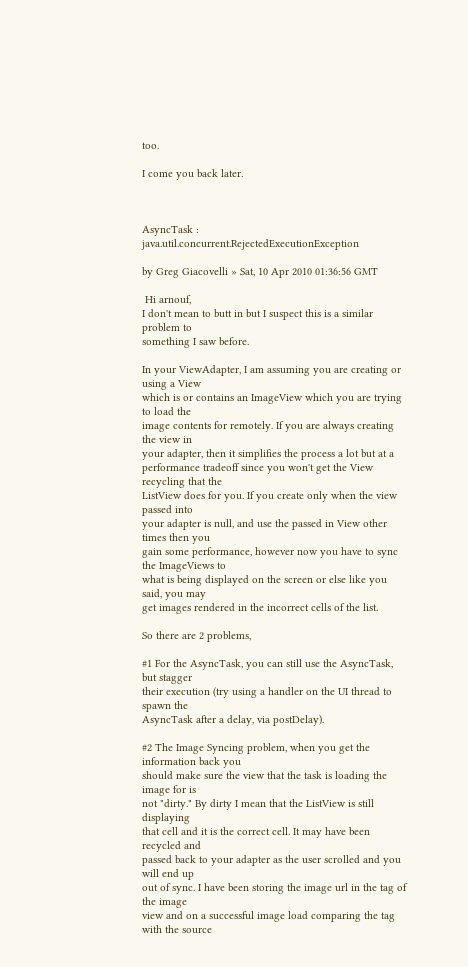too.

I come you back later.



AsyncTask : java.util.concurrent.RejectedExecutionException

by Greg Giacovelli » Sat, 10 Apr 2010 01:36:56 GMT

 Hi arnouf,
I don't mean to butt in but I suspect this is a similar problem to
something I saw before.

In your ViewAdapter, I am assuming you are creating or using a View
which is or contains an ImageView which you are trying to load the
image contents for remotely. If you are always creating the view in
your adapter, then it simplifies the process a lot but at a
performance tradeoff since you won't get the View recycling that the
ListView does for you. If you create only when the view passed into
your adapter is null, and use the passed in View other times then you
gain some performance, however now you have to sync the ImageViews to
what is being displayed on the screen or else like you said, you may
get images rendered in the incorrect cells of the list.

So there are 2 problems,

#1 For the AsyncTask, you can still use the AsyncTask, but stagger
their execution (try using a handler on the UI thread to spawn the
AsyncTask after a delay, via postDelay).

#2 The Image Syncing problem, when you get the information back you
should make sure the view that the task is loading the image for is
not "dirty." By dirty I mean that the ListView is still displaying
that cell and it is the correct cell. It may have been recycled and
passed back to your adapter as the user scrolled and you will end up
out of sync. I have been storing the image url in the tag of the image
view and on a successful image load comparing the tag with the source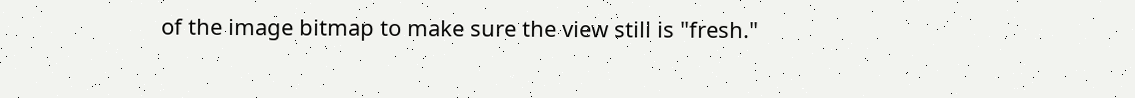of the image bitmap to make sure the view still is "fresh."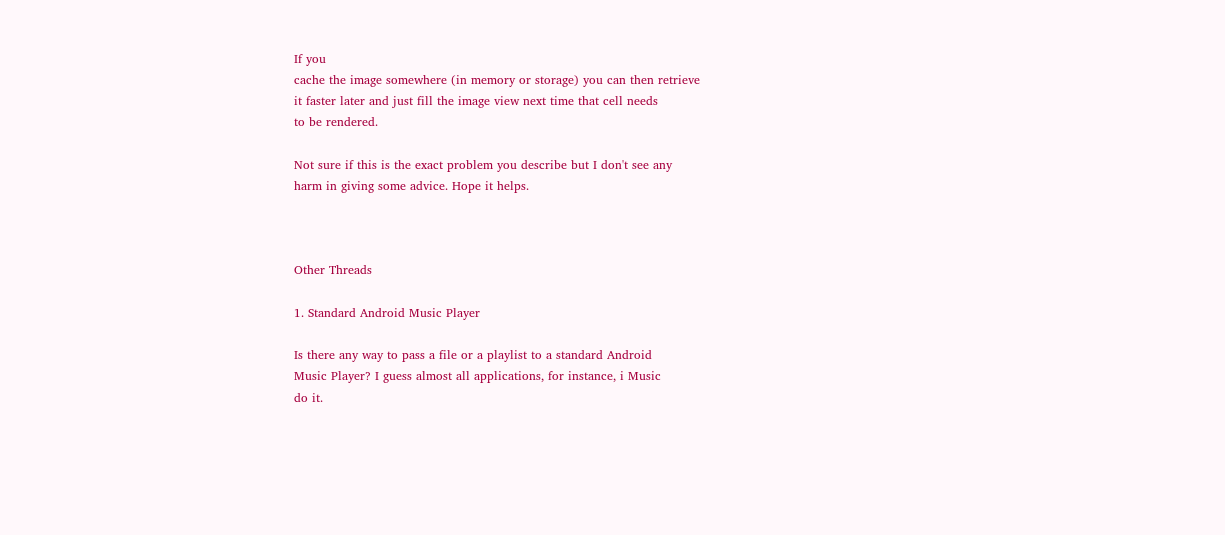If you
cache the image somewhere (in memory or storage) you can then retrieve
it faster later and just fill the image view next time that cell needs
to be rendered.

Not sure if this is the exact problem you describe but I don't see any
harm in giving some advice. Hope it helps.



Other Threads

1. Standard Android Music Player

Is there any way to pass a file or a playlist to a standard Android
Music Player? I guess almost all applications, for instance, i Music
do it.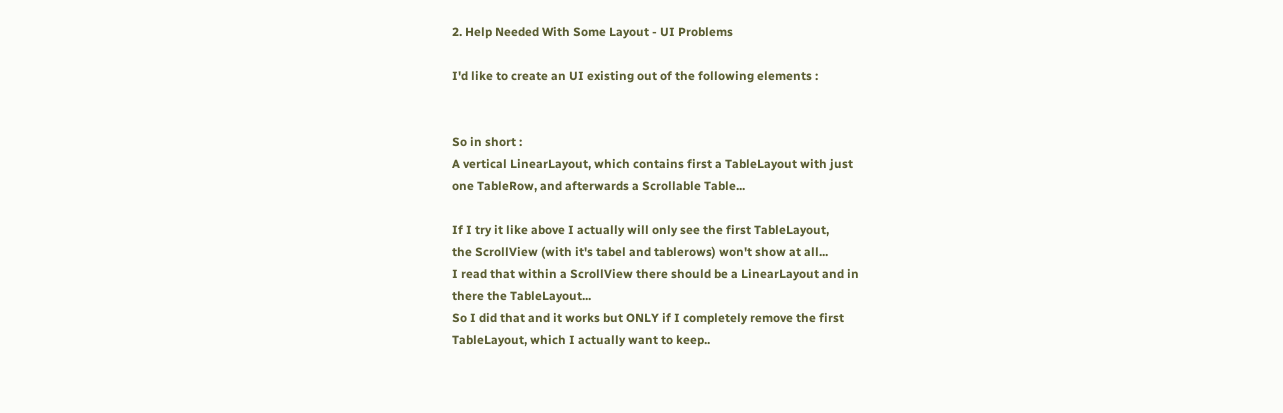2. Help Needed With Some Layout - UI Problems

I'd like to create an UI existing out of the following elements :


So in short :
A vertical LinearLayout, which contains first a TableLayout with just
one TableRow, and afterwards a Scrollable Table...

If I try it like above I actually will only see the first TableLayout,
the ScrollView (with it's tabel and tablerows) won't show at all...
I read that within a ScrollView there should be a LinearLayout and in
there the TableLayout...
So I did that and it works but ONLY if I completely remove the first
TableLayout, which I actually want to keep..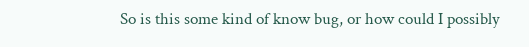So is this some kind of know bug, or how could I possibly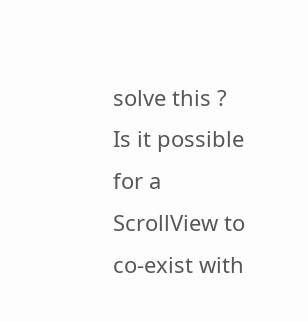solve this ?
Is it possible for a ScrollView to co-exist with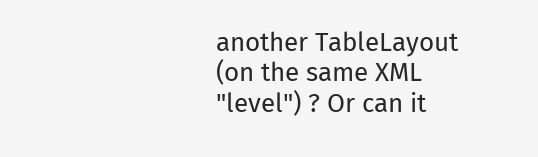another TableLayout
(on the same XML "level") ? Or can it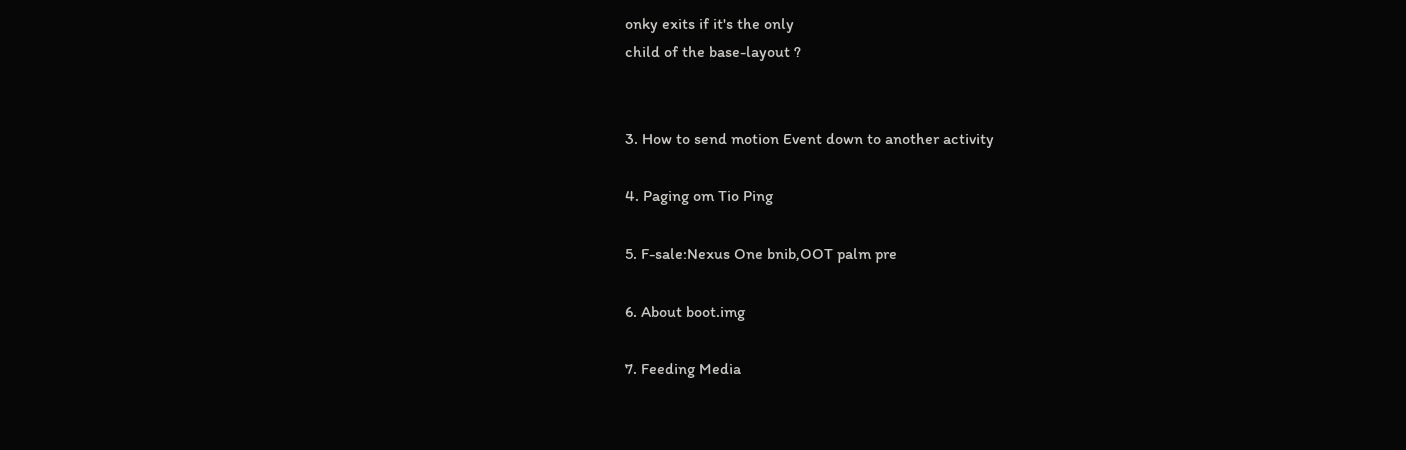onky exits if it's the only
child of the base-layout ?


3. How to send motion Event down to another activity

4. Paging om Tio Ping

5. F-sale:Nexus One bnib,OOT palm pre

6. About boot.img

7. Feeding Media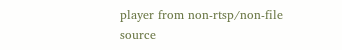player from non-rtsp/non-file source